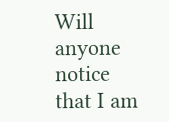Will anyone notice that I am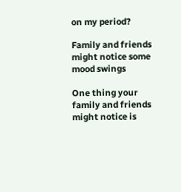on my period?

Family and friends might notice some mood swings

One thing your family and friends might notice is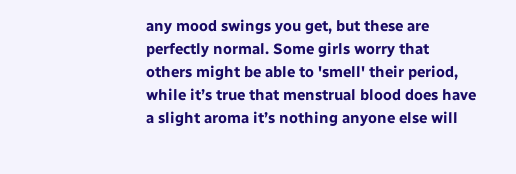any mood swings you get, but these are perfectly normal. Some girls worry that others might be able to 'smell' their period, while it’s true that menstrual blood does have a slight aroma it’s nothing anyone else will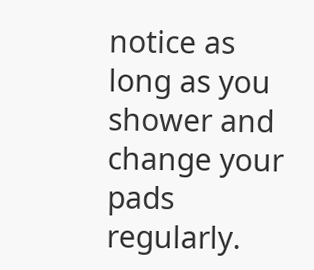notice as long as you shower and change your pads regularly.